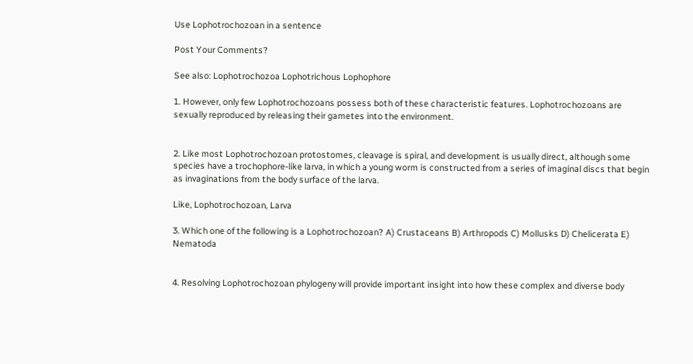Use Lophotrochozoan in a sentence

Post Your Comments?

See also: Lophotrochozoa Lophotrichous Lophophore

1. However, only few Lophotrochozoans possess both of these characteristic features. Lophotrochozoans are sexually reproduced by releasing their gametes into the environment.


2. Like most Lophotrochozoan protostomes, cleavage is spiral, and development is usually direct, although some species have a trochophore-like larva, in which a young worm is constructed from a series of imaginal discs that begin as invaginations from the body surface of the larva.

Like, Lophotrochozoan, Larva

3. Which one of the following is a Lophotrochozoan? A) Crustaceans B) Arthropods C) Mollusks D) Chelicerata E) Nematoda


4. Resolving Lophotrochozoan phylogeny will provide important insight into how these complex and diverse body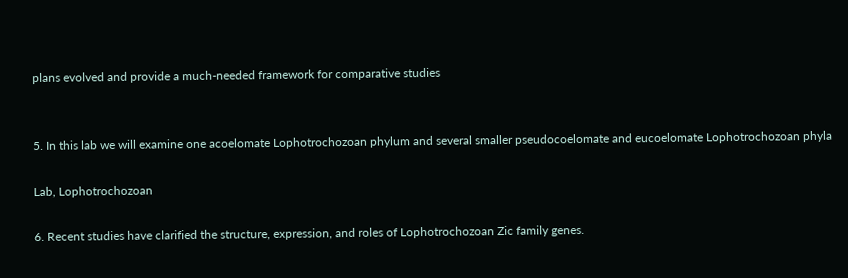plans evolved and provide a much-needed framework for comparative studies


5. In this lab we will examine one acoelomate Lophotrochozoan phylum and several smaller pseudocoelomate and eucoelomate Lophotrochozoan phyla

Lab, Lophotrochozoan

6. Recent studies have clarified the structure, expression, and roles of Lophotrochozoan Zic family genes.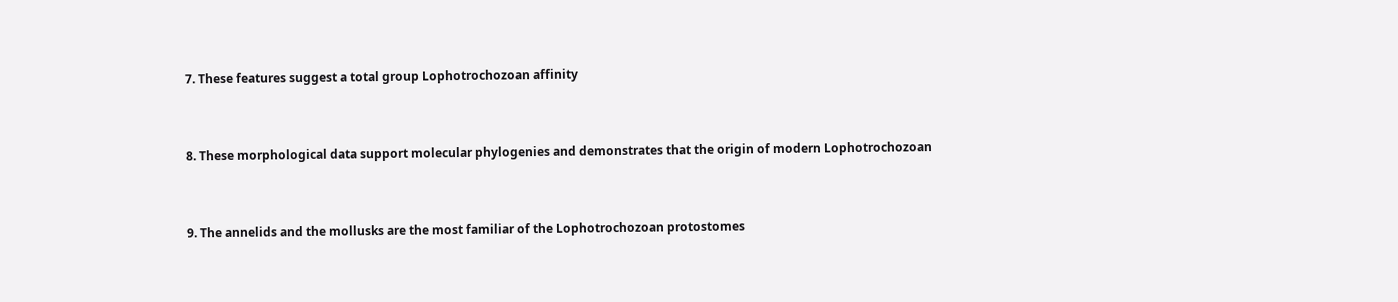7. These features suggest a total group Lophotrochozoan affinity


8. These morphological data support molecular phylogenies and demonstrates that the origin of modern Lophotrochozoan


9. The annelids and the mollusks are the most familiar of the Lophotrochozoan protostomes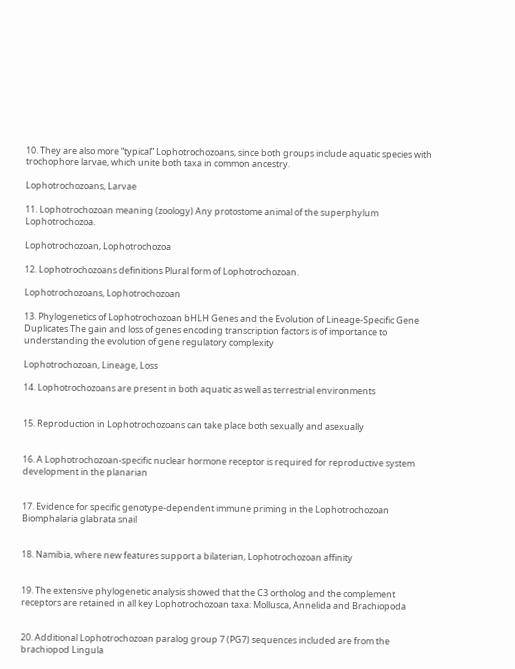10. They are also more “typical” Lophotrochozoans, since both groups include aquatic species with trochophore larvae, which unite both taxa in common ancestry.

Lophotrochozoans, Larvae

11. Lophotrochozoan meaning (zoology) Any protostome animal of the superphylum Lophotrochozoa.

Lophotrochozoan, Lophotrochozoa

12. Lophotrochozoans definitions Plural form of Lophotrochozoan.

Lophotrochozoans, Lophotrochozoan

13. Phylogenetics of Lophotrochozoan bHLH Genes and the Evolution of Lineage-Specific Gene Duplicates The gain and loss of genes encoding transcription factors is of importance to understanding the evolution of gene regulatory complexity

Lophotrochozoan, Lineage, Loss

14. Lophotrochozoans are present in both aquatic as well as terrestrial environments


15. Reproduction in Lophotrochozoans can take place both sexually and asexually


16. A Lophotrochozoan-specific nuclear hormone receptor is required for reproductive system development in the planarian


17. Evidence for specific genotype-dependent immune priming in the Lophotrochozoan Biomphalaria glabrata snail


18. Namibia, where new features support a bilaterian, Lophotrochozoan affinity


19. The extensive phylogenetic analysis showed that the C3 ortholog and the complement receptors are retained in all key Lophotrochozoan taxa: Mollusca, Annelida and Brachiopoda


20. Additional Lophotrochozoan paralog group 7 (PG7) sequences included are from the brachiopod Lingula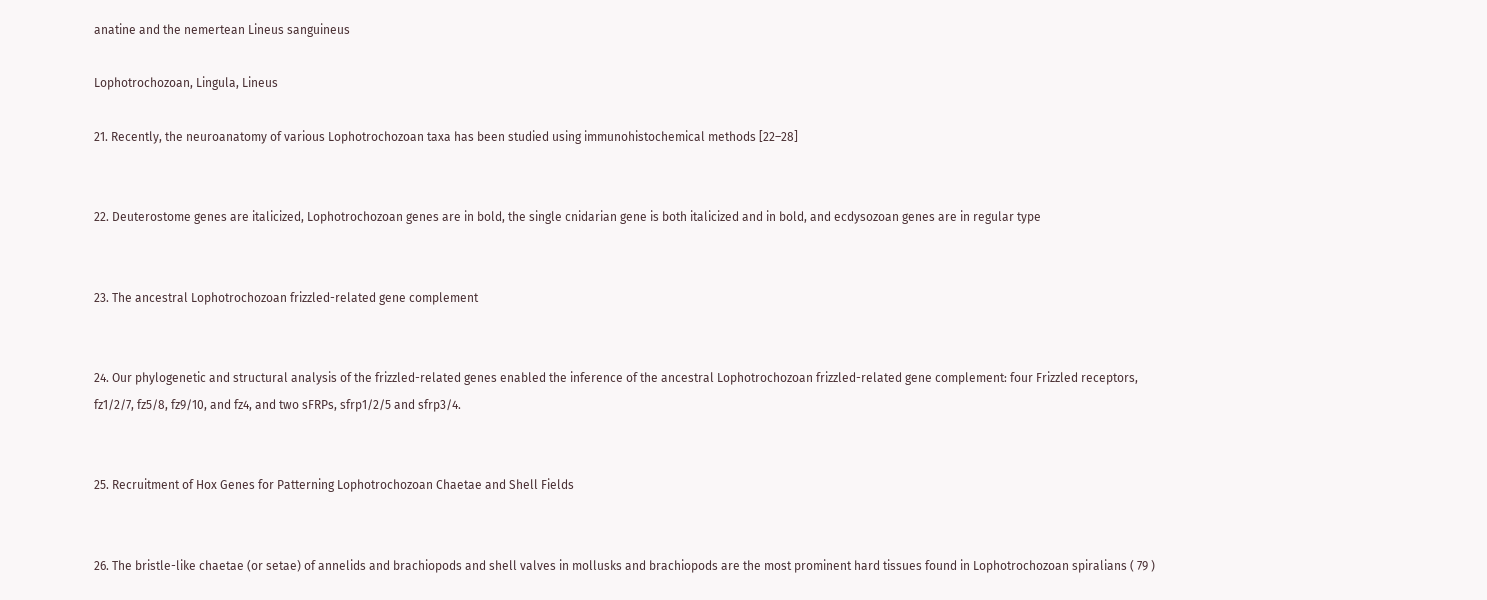anatine and the nemertean Lineus sanguineus

Lophotrochozoan, Lingula, Lineus

21. Recently, the neuroanatomy of various Lophotrochozoan taxa has been studied using immunohistochemical methods [22–28]


22. Deuterostome genes are italicized, Lophotrochozoan genes are in bold, the single cnidarian gene is both italicized and in bold, and ecdysozoan genes are in regular type


23. The ancestral Lophotrochozoan frizzled-related gene complement


24. Our phylogenetic and structural analysis of the frizzled-related genes enabled the inference of the ancestral Lophotrochozoan frizzled-related gene complement: four Frizzled receptors, fz1/2/7, fz5/8, fz9/10, and fz4, and two sFRPs, sfrp1/2/5 and sfrp3/4.


25. Recruitment of Hox Genes for Patterning Lophotrochozoan Chaetae and Shell Fields


26. The bristle-like chaetae (or setae) of annelids and brachiopods and shell valves in mollusks and brachiopods are the most prominent hard tissues found in Lophotrochozoan spiralians ( 79 )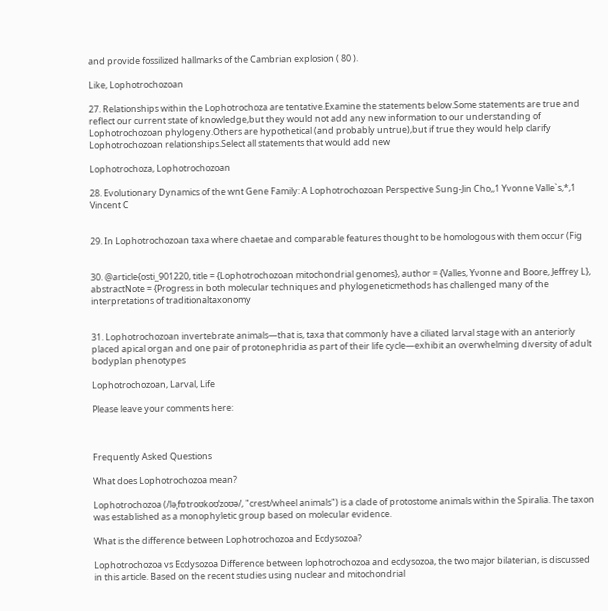and provide fossilized hallmarks of the Cambrian explosion ( 80 ).

Like, Lophotrochozoan

27. Relationships within the Lophotrochoza are tentative.Examine the statements below.Some statements are true and reflect our current state of knowledge,but they would not add any new information to our understanding of Lophotrochozoan phylogeny.Others are hypothetical (and probably untrue),but if true they would help clarify Lophotrochozoan relationships.Select all statements that would add new

Lophotrochoza, Lophotrochozoan

28. Evolutionary Dynamics of the wnt Gene Family: A Lophotrochozoan Perspective Sung-Jin Cho,,1 Yvonne Valle`s,*,1 Vincent C


29. In Lophotrochozoan taxa where chaetae and comparable features thought to be homologous with them occur (Fig


30. @article{osti_901220, title = {Lophotrochozoan mitochondrial genomes}, author = {Valles, Yvonne and Boore, Jeffrey L}, abstractNote = {Progress in both molecular techniques and phylogeneticmethods has challenged many of the interpretations of traditionaltaxonomy


31. Lophotrochozoan invertebrate animals—that is, taxa that commonly have a ciliated larval stage with an anteriorly placed apical organ and one pair of protonephridia as part of their life cycle—exhibit an overwhelming diversity of adult bodyplan phenotypes

Lophotrochozoan, Larval, Life

Please leave your comments here:



Frequently Asked Questions

What does Lophotrochozoa mean?

Lophotrochozoa (/ləˌfɒtroʊkoʊˈzoʊə/, "crest/wheel animals") is a clade of protostome animals within the Spiralia. The taxon was established as a monophyletic group based on molecular evidence.

What is the difference between Lophotrochozoa and Ecdysozoa?

Lophotrochozoa vs Ecdysozoa Difference between lophotrochozoa and ecdysozoa, the two major bilaterian, is discussed in this article. Based on the recent studies using nuclear and mitochondrial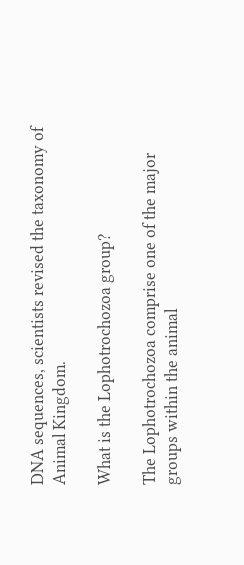DNA sequences, scientists revised the taxonomy of Animal Kingdom.

What is the Lophotrochozoa group?

The Lophotrochozoa comprise one of the major groups within the animal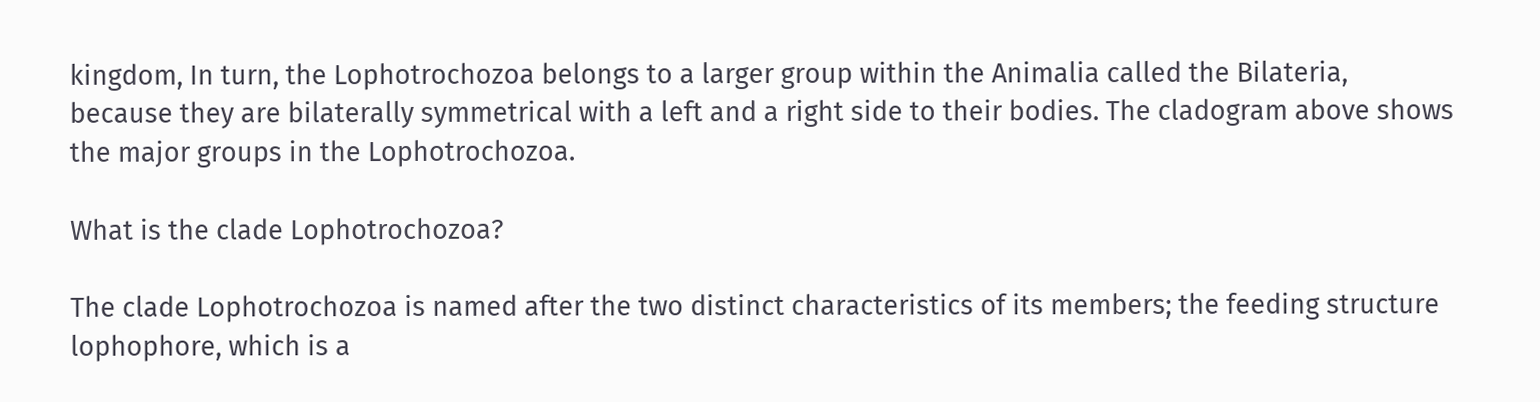kingdom, In turn, the Lophotrochozoa belongs to a larger group within the Animalia called the Bilateria, because they are bilaterally symmetrical with a left and a right side to their bodies. The cladogram above shows the major groups in the Lophotrochozoa.

What is the clade Lophotrochozoa?

The clade Lophotrochozoa is named after the two distinct characteristics of its members; the feeding structure lophophore, which is a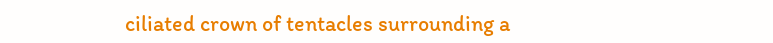ciliated crown of tentacles surrounding a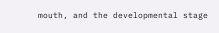mouth, and the developmental stage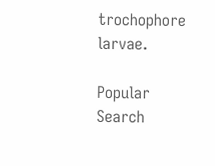trochophore larvae.

Popular Search